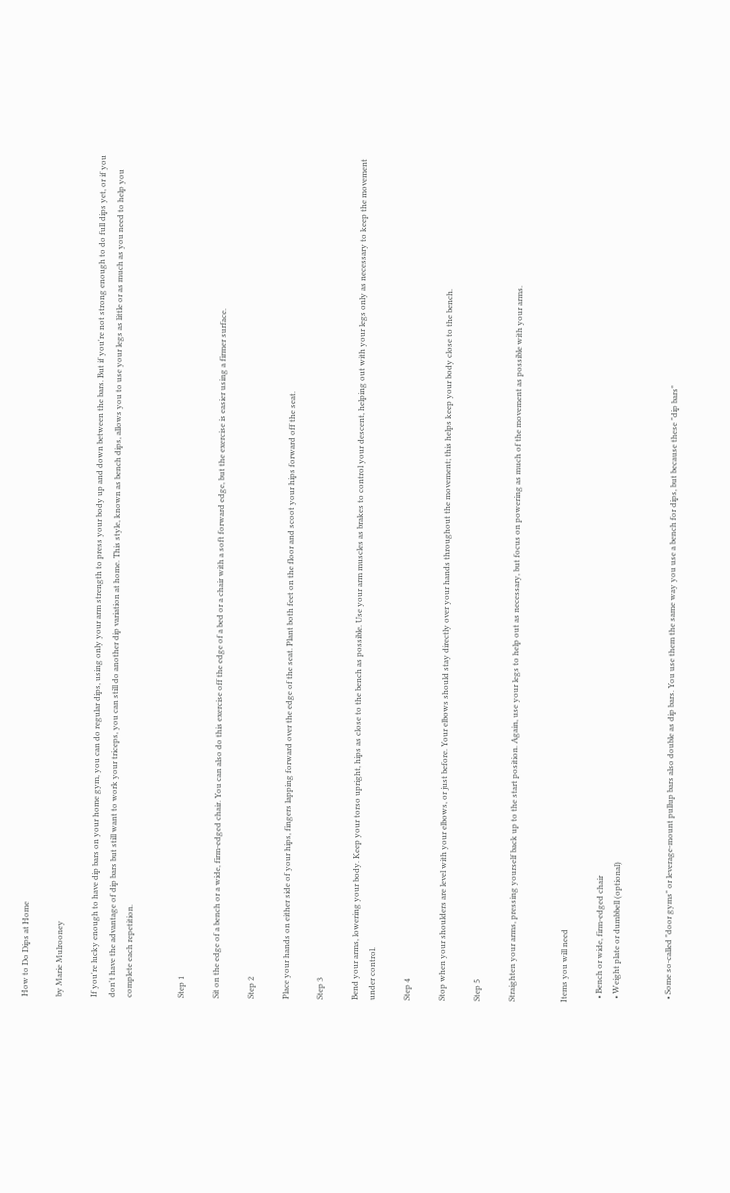How to Do Dips at Home

by Marie Mulrooney

If you're lucky enough to have dip bars on your home gym, you can do regular dips, using only your arm strength to press your body up and down between the bars. But if you're not strong enough to do full dips yet, or if you don't have the advantage of dip bars but still want to work your triceps, you can still do another dip variation at home. This style, known as bench dips, allows you to use your legs as little or as much as you need to help you complete each repetition.


Step 1

Sit on the edge of a bench or a wide, firm-edged chair. You can also do this exercise off the edge of a bed or a chair with a soft forward edge, but the exercise is easier using a firmer surface.

Step 2

Place your hands on either side of your hips, fingers lapping forward over the edge of the seat. Plant both feet on the floor and scoot your hips forward off the seat.

Step 3

Bend your arms, lowering your body. Keep your torso upright, hips as close to the bench as possible. Use your arm muscles as brakes to control your descent, helping out with your legs only as necessary to keep the movement under control.

Step 4

Stop when your shoulders are level with your elbows, or just before. Your elbows should stay directly over your hands throughout the movement; this helps keep your body close to the bench.

Step 5

Straighten your arms, pressing yourself back up to the start position. Again, use your legs to help out as necessary, but focus on powering as much of the movement as possible with your arms.


Items you will need

  • Bench or wide, firm-edged chair
  • Weight plate or dumbbell (optional)


  • Some so-called "door gyms" or leverage-mount pullup bars also double as dip bars. You use them the same way you use a bench for dips, but because these "dip bars"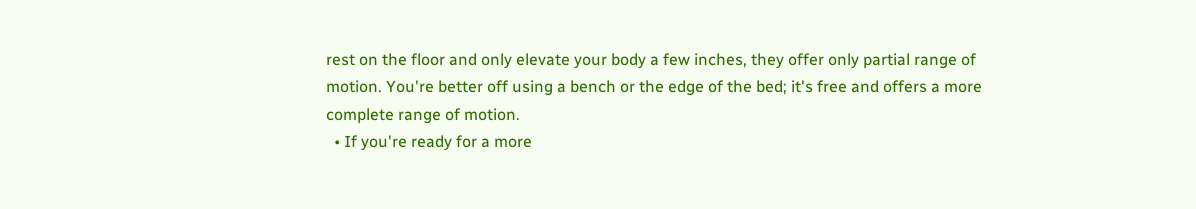rest on the floor and only elevate your body a few inches, they offer only partial range of motion. You're better off using a bench or the edge of the bed; it's free and offers a more complete range of motion.
  • If you're ready for a more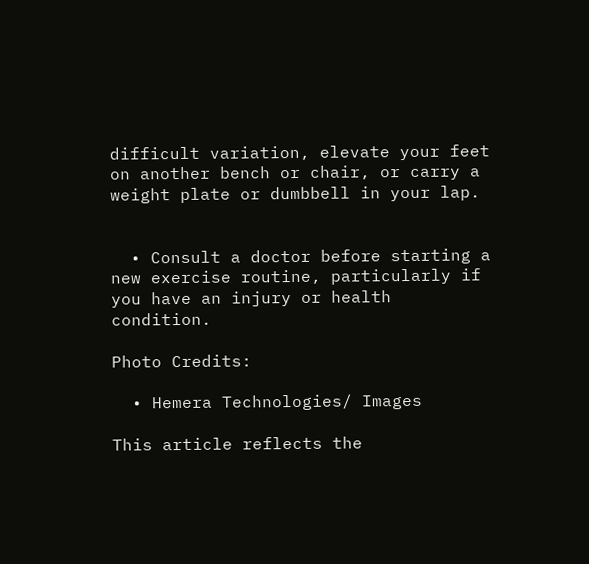difficult variation, elevate your feet on another bench or chair, or carry a weight plate or dumbbell in your lap.


  • Consult a doctor before starting a new exercise routine, particularly if you have an injury or health condition.

Photo Credits:

  • Hemera Technologies/ Images

This article reflects the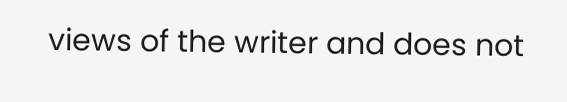views of the writer and does not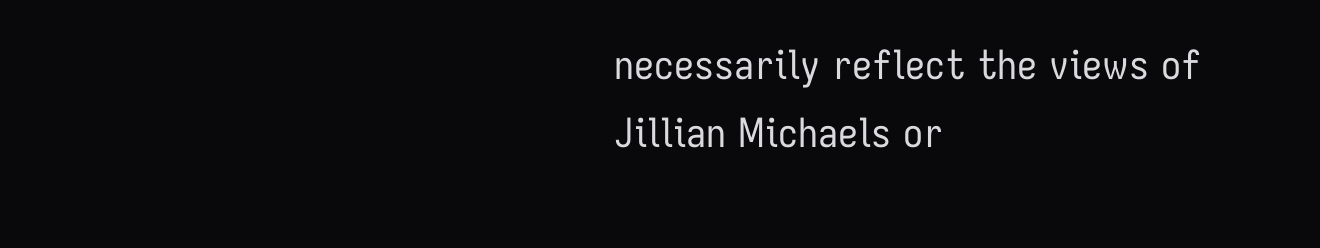necessarily reflect the views of Jillian Michaels or